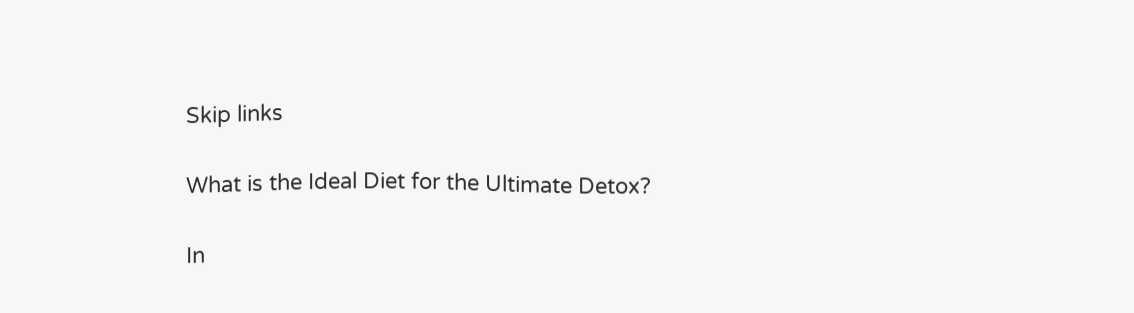Skip links

What is the Ideal Diet for the Ultimate Detox?

In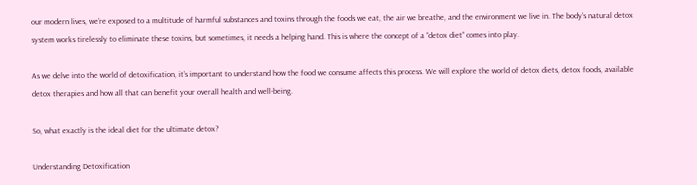our modern lives, we’re exposed to a multitude of harmful substances and toxins through the foods we eat, the air we breathe, and the environment we live in. The body’s natural detox system works tirelessly to eliminate these toxins, but sometimes, it needs a helping hand. This is where the concept of a “detox diet” comes into play.

As we delve into the world of detoxification, it’s important to understand how the food we consume affects this process. We will explore the world of detox diets, detox foods, available detox therapies and how all that can benefit your overall health and well-being.

So, what exactly is the ideal diet for the ultimate detox?

Understanding Detoxification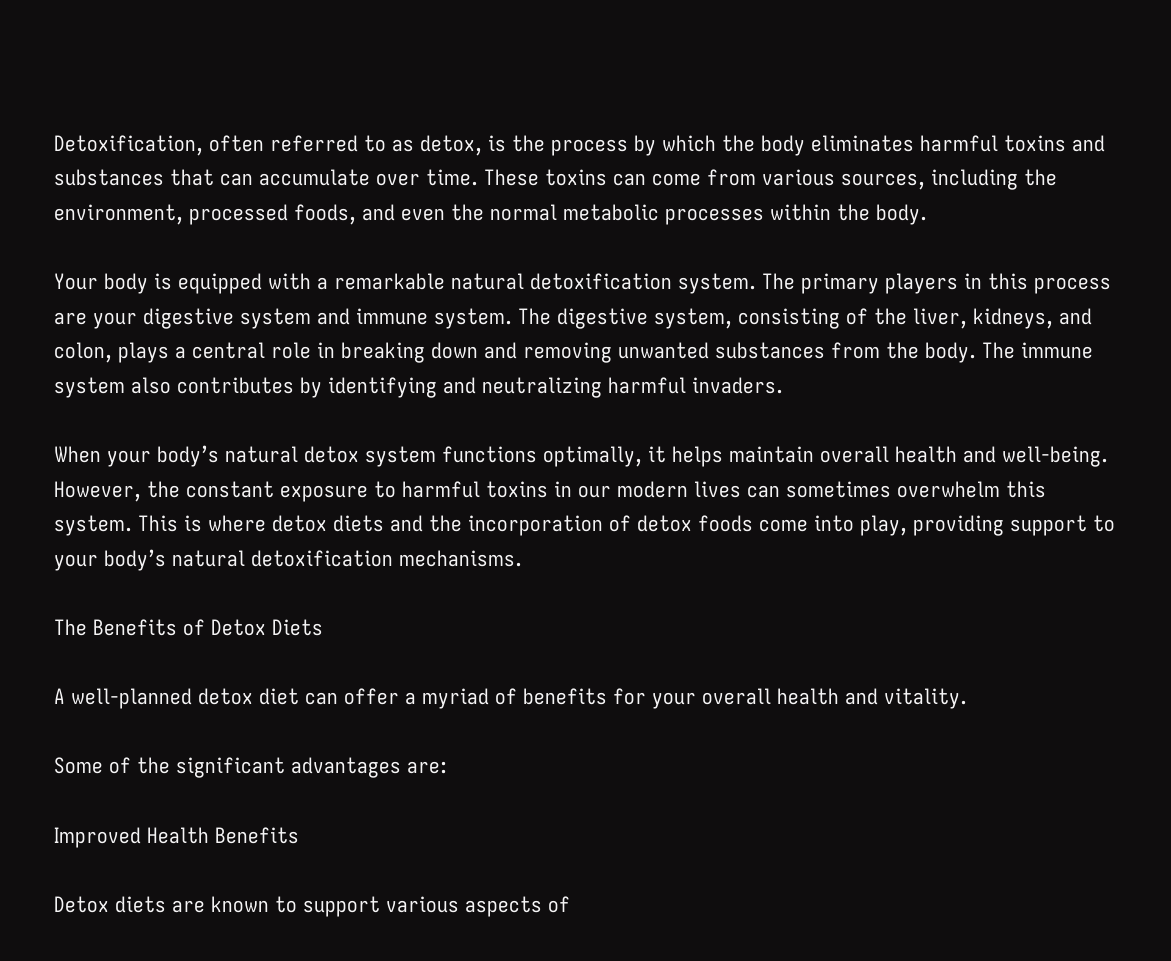Detoxification, often referred to as detox, is the process by which the body eliminates harmful toxins and substances that can accumulate over time. These toxins can come from various sources, including the environment, processed foods, and even the normal metabolic processes within the body.

Your body is equipped with a remarkable natural detoxification system. The primary players in this process are your digestive system and immune system. The digestive system, consisting of the liver, kidneys, and colon, plays a central role in breaking down and removing unwanted substances from the body. The immune system also contributes by identifying and neutralizing harmful invaders.

When your body’s natural detox system functions optimally, it helps maintain overall health and well-being. However, the constant exposure to harmful toxins in our modern lives can sometimes overwhelm this system. This is where detox diets and the incorporation of detox foods come into play, providing support to your body’s natural detoxification mechanisms.

The Benefits of Detox Diets

A well-planned detox diet can offer a myriad of benefits for your overall health and vitality.

Some of the significant advantages are:

Improved Health Benefits

Detox diets are known to support various aspects of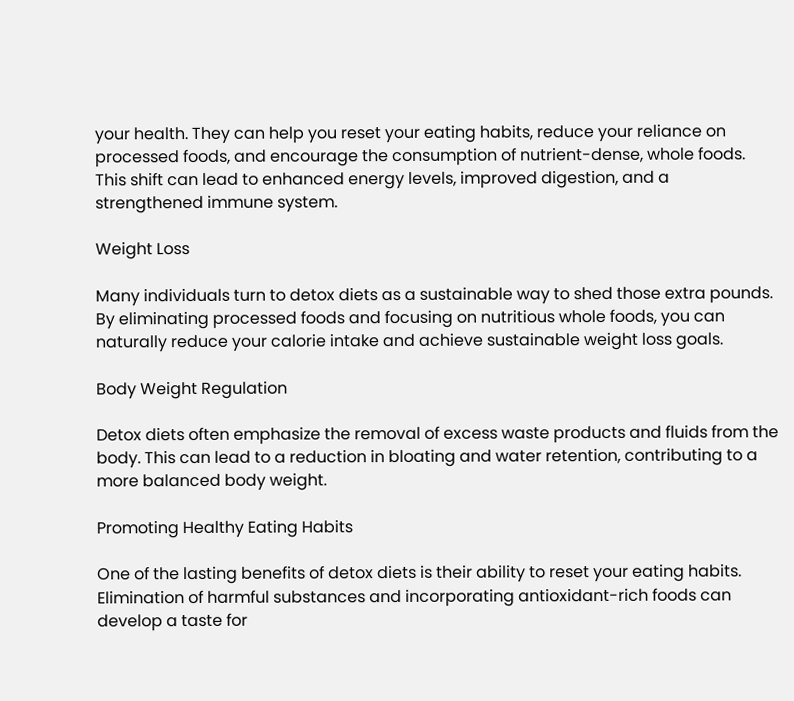your health. They can help you reset your eating habits, reduce your reliance on processed foods, and encourage the consumption of nutrient-dense, whole foods. This shift can lead to enhanced energy levels, improved digestion, and a strengthened immune system.

Weight Loss

Many individuals turn to detox diets as a sustainable way to shed those extra pounds. By eliminating processed foods and focusing on nutritious whole foods, you can naturally reduce your calorie intake and achieve sustainable weight loss goals.

Body Weight Regulation

Detox diets often emphasize the removal of excess waste products and fluids from the body. This can lead to a reduction in bloating and water retention, contributing to a more balanced body weight.

Promoting Healthy Eating Habits

One of the lasting benefits of detox diets is their ability to reset your eating habits. Elimination of harmful substances and incorporating antioxidant-rich foods can develop a taste for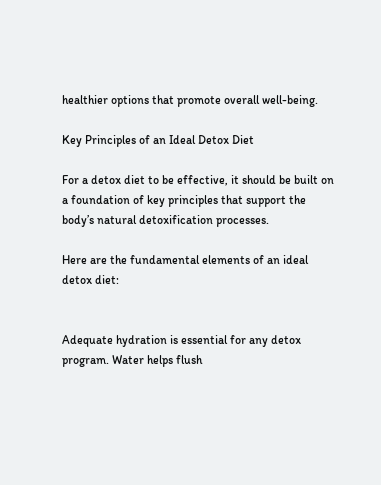healthier options that promote overall well-being.

Key Principles of an Ideal Detox Diet

For a detox diet to be effective, it should be built on a foundation of key principles that support the body’s natural detoxification processes.

Here are the fundamental elements of an ideal detox diet:


Adequate hydration is essential for any detox program. Water helps flush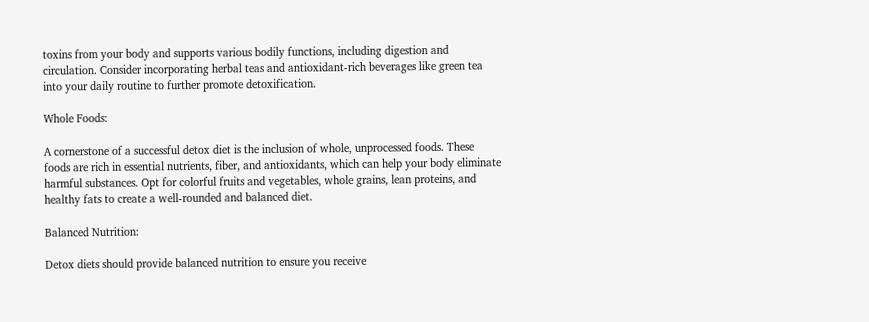toxins from your body and supports various bodily functions, including digestion and circulation. Consider incorporating herbal teas and antioxidant-rich beverages like green tea into your daily routine to further promote detoxification.

Whole Foods:

A cornerstone of a successful detox diet is the inclusion of whole, unprocessed foods. These foods are rich in essential nutrients, fiber, and antioxidants, which can help your body eliminate harmful substances. Opt for colorful fruits and vegetables, whole grains, lean proteins, and healthy fats to create a well-rounded and balanced diet.

Balanced Nutrition:

Detox diets should provide balanced nutrition to ensure you receive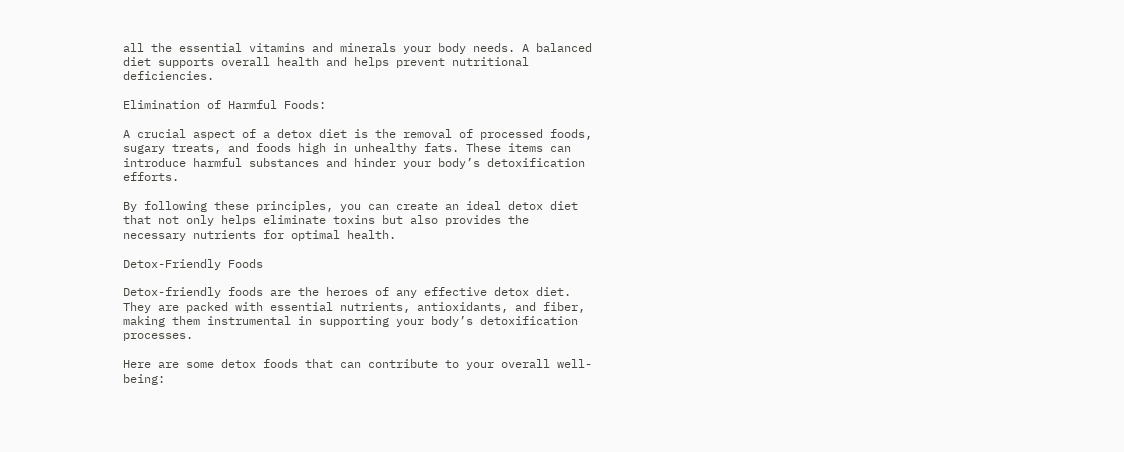all the essential vitamins and minerals your body needs. A balanced diet supports overall health and helps prevent nutritional deficiencies.

Elimination of Harmful Foods:

A crucial aspect of a detox diet is the removal of processed foods, sugary treats, and foods high in unhealthy fats. These items can introduce harmful substances and hinder your body’s detoxification efforts.

By following these principles, you can create an ideal detox diet that not only helps eliminate toxins but also provides the necessary nutrients for optimal health.

Detox-Friendly Foods

Detox-friendly foods are the heroes of any effective detox diet. They are packed with essential nutrients, antioxidants, and fiber, making them instrumental in supporting your body’s detoxification processes.

Here are some detox foods that can contribute to your overall well-being: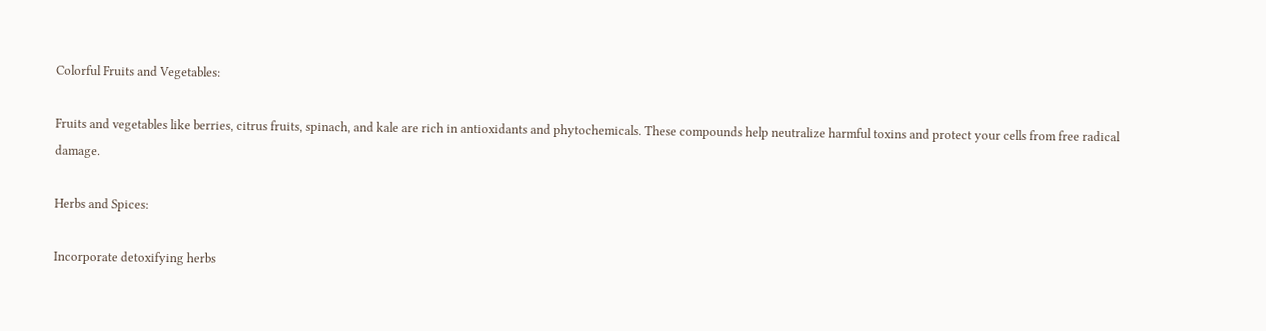Colorful Fruits and Vegetables:

Fruits and vegetables like berries, citrus fruits, spinach, and kale are rich in antioxidants and phytochemicals. These compounds help neutralize harmful toxins and protect your cells from free radical damage.

Herbs and Spices:

Incorporate detoxifying herbs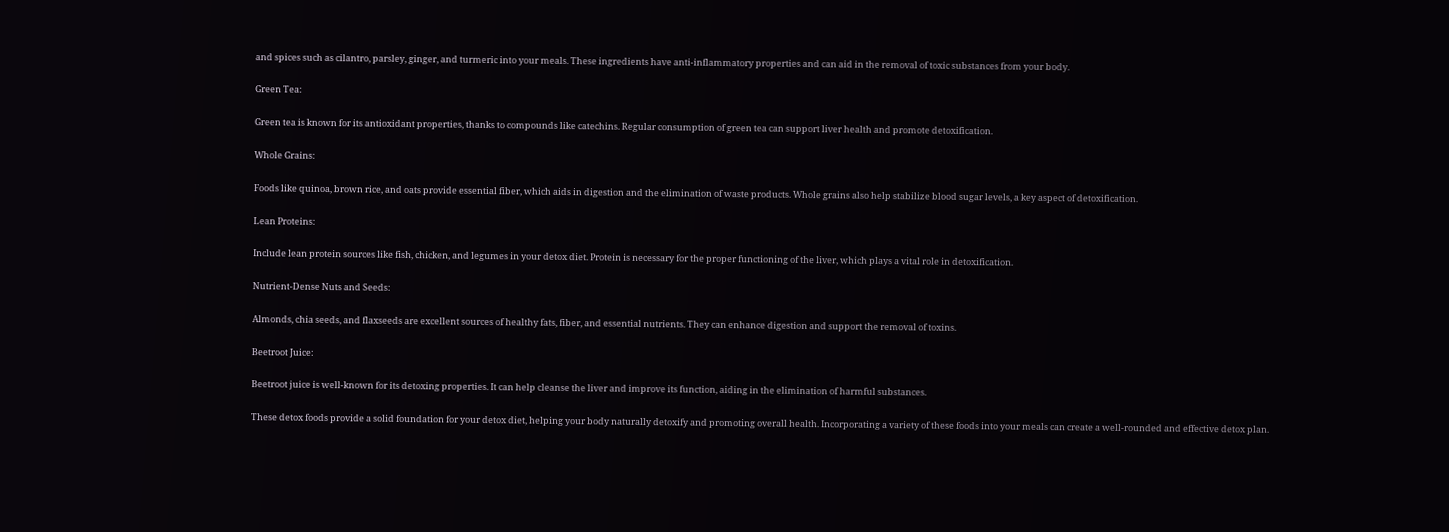and spices such as cilantro, parsley, ginger, and turmeric into your meals. These ingredients have anti-inflammatory properties and can aid in the removal of toxic substances from your body.

Green Tea:

Green tea is known for its antioxidant properties, thanks to compounds like catechins. Regular consumption of green tea can support liver health and promote detoxification.

Whole Grains:

Foods like quinoa, brown rice, and oats provide essential fiber, which aids in digestion and the elimination of waste products. Whole grains also help stabilize blood sugar levels, a key aspect of detoxification.

Lean Proteins:

Include lean protein sources like fish, chicken, and legumes in your detox diet. Protein is necessary for the proper functioning of the liver, which plays a vital role in detoxification.

Nutrient-Dense Nuts and Seeds:

Almonds, chia seeds, and flaxseeds are excellent sources of healthy fats, fiber, and essential nutrients. They can enhance digestion and support the removal of toxins.

Beetroot Juice:

Beetroot juice is well-known for its detoxing properties. It can help cleanse the liver and improve its function, aiding in the elimination of harmful substances.

These detox foods provide a solid foundation for your detox diet, helping your body naturally detoxify and promoting overall health. Incorporating a variety of these foods into your meals can create a well-rounded and effective detox plan.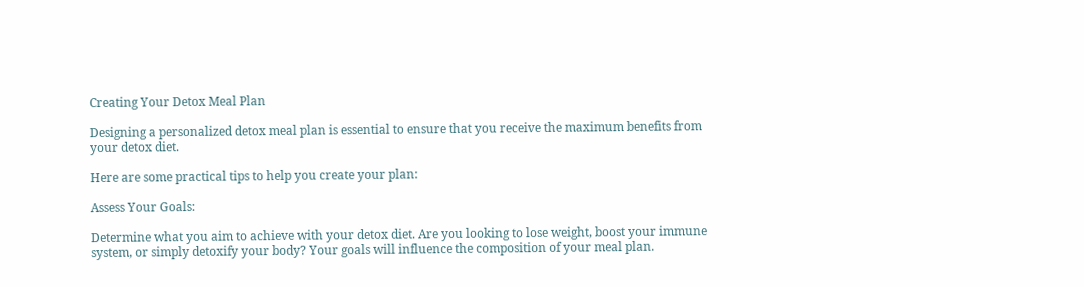Creating Your Detox Meal Plan

Designing a personalized detox meal plan is essential to ensure that you receive the maximum benefits from your detox diet.

Here are some practical tips to help you create your plan:

Assess Your Goals:

Determine what you aim to achieve with your detox diet. Are you looking to lose weight, boost your immune system, or simply detoxify your body? Your goals will influence the composition of your meal plan.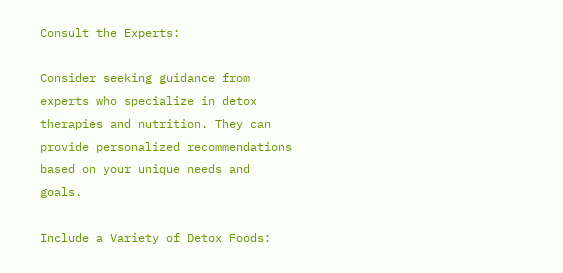Consult the Experts:

Consider seeking guidance from experts who specialize in detox therapies and nutrition. They can provide personalized recommendations based on your unique needs and goals.

Include a Variety of Detox Foods: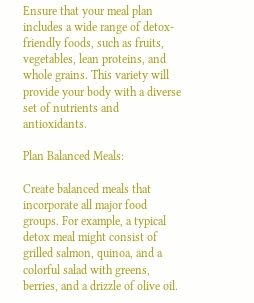Ensure that your meal plan includes a wide range of detox-friendly foods, such as fruits, vegetables, lean proteins, and whole grains. This variety will provide your body with a diverse set of nutrients and antioxidants.

Plan Balanced Meals:

Create balanced meals that incorporate all major food groups. For example, a typical detox meal might consist of grilled salmon, quinoa, and a colorful salad with greens, berries, and a drizzle of olive oil.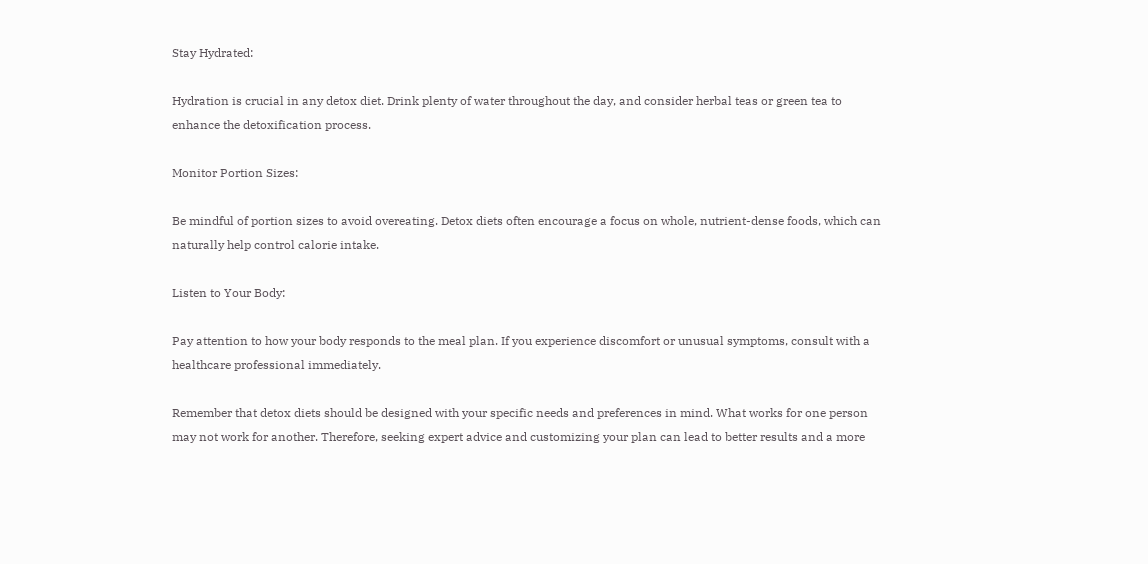Stay Hydrated:

Hydration is crucial in any detox diet. Drink plenty of water throughout the day, and consider herbal teas or green tea to enhance the detoxification process.

Monitor Portion Sizes:

Be mindful of portion sizes to avoid overeating. Detox diets often encourage a focus on whole, nutrient-dense foods, which can naturally help control calorie intake.

Listen to Your Body:

Pay attention to how your body responds to the meal plan. If you experience discomfort or unusual symptoms, consult with a healthcare professional immediately.

Remember that detox diets should be designed with your specific needs and preferences in mind. What works for one person may not work for another. Therefore, seeking expert advice and customizing your plan can lead to better results and a more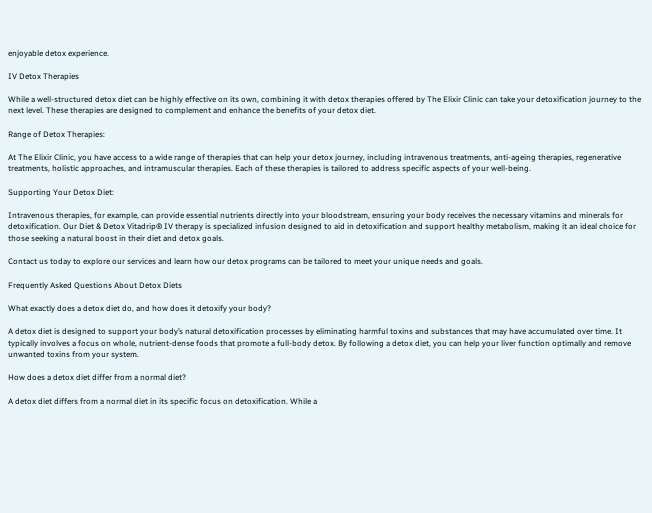enjoyable detox experience.

IV Detox Therapies

While a well-structured detox diet can be highly effective on its own, combining it with detox therapies offered by The Elixir Clinic can take your detoxification journey to the next level. These therapies are designed to complement and enhance the benefits of your detox diet.

Range of Detox Therapies:

At The Elixir Clinic, you have access to a wide range of therapies that can help your detox journey, including intravenous treatments, anti-ageing therapies, regenerative treatments, holistic approaches, and intramuscular therapies. Each of these therapies is tailored to address specific aspects of your well-being.

Supporting Your Detox Diet:

Intravenous therapies, for example, can provide essential nutrients directly into your bloodstream, ensuring your body receives the necessary vitamins and minerals for detoxification. Our Diet & Detox Vitadrip® IV therapy is specialized infusion designed to aid in detoxification and support healthy metabolism, making it an ideal choice for those seeking a natural boost in their diet and detox goals.

Contact us today to explore our services and learn how our detox programs can be tailored to meet your unique needs and goals.

Frequently Asked Questions About Detox Diets

What exactly does a detox diet do, and how does it detoxify your body?

A detox diet is designed to support your body’s natural detoxification processes by eliminating harmful toxins and substances that may have accumulated over time. It typically involves a focus on whole, nutrient-dense foods that promote a full-body detox. By following a detox diet, you can help your liver function optimally and remove unwanted toxins from your system.

How does a detox diet differ from a normal diet?

A detox diet differs from a normal diet in its specific focus on detoxification. While a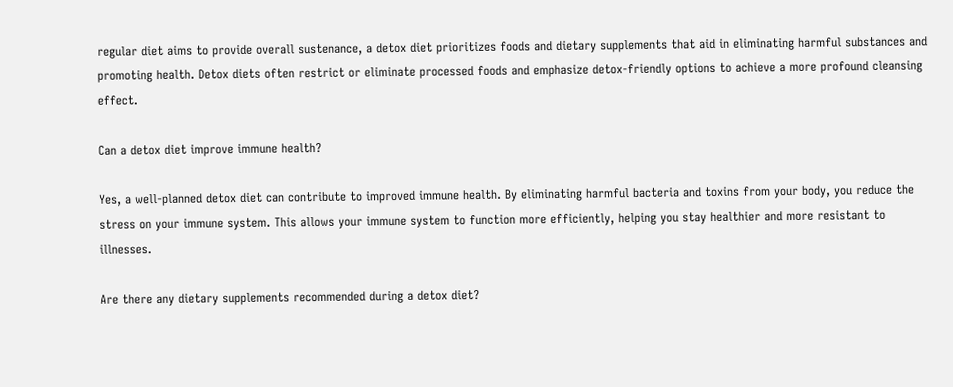regular diet aims to provide overall sustenance, a detox diet prioritizes foods and dietary supplements that aid in eliminating harmful substances and promoting health. Detox diets often restrict or eliminate processed foods and emphasize detox-friendly options to achieve a more profound cleansing effect.

Can a detox diet improve immune health?

Yes, a well-planned detox diet can contribute to improved immune health. By eliminating harmful bacteria and toxins from your body, you reduce the stress on your immune system. This allows your immune system to function more efficiently, helping you stay healthier and more resistant to illnesses.

Are there any dietary supplements recommended during a detox diet?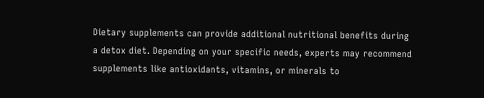Dietary supplements can provide additional nutritional benefits during a detox diet. Depending on your specific needs, experts may recommend supplements like antioxidants, vitamins, or minerals to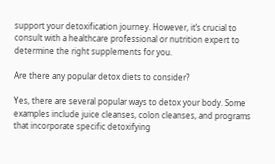support your detoxification journey. However, it’s crucial to consult with a healthcare professional or nutrition expert to determine the right supplements for you.

Are there any popular detox diets to consider?

Yes, there are several popular ways to detox your body. Some examples include juice cleanses, colon cleanses, and programs that incorporate specific detoxifying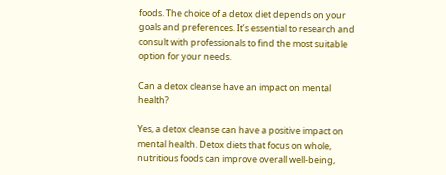foods. The choice of a detox diet depends on your goals and preferences. It’s essential to research and consult with professionals to find the most suitable option for your needs.

Can a detox cleanse have an impact on mental health?

Yes, a detox cleanse can have a positive impact on mental health. Detox diets that focus on whole, nutritious foods can improve overall well-being,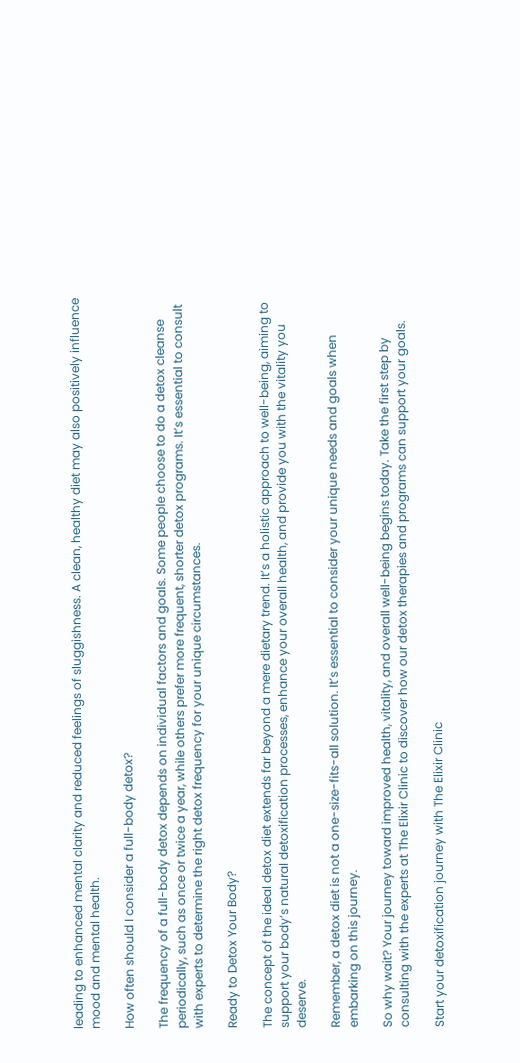leading to enhanced mental clarity and reduced feelings of sluggishness. A clean, healthy diet may also positively influence mood and mental health.

How often should I consider a full-body detox?

The frequency of a full-body detox depends on individual factors and goals. Some people choose to do a detox cleanse periodically, such as once or twice a year, while others prefer more frequent, shorter detox programs. It’s essential to consult with experts to determine the right detox frequency for your unique circumstances.

Ready to Detox Your Body?

The concept of the ideal detox diet extends far beyond a mere dietary trend. It’s a holistic approach to well-being, aiming to support your body’s natural detoxification processes, enhance your overall health, and provide you with the vitality you deserve.

Remember, a detox diet is not a one-size-fits-all solution. It’s essential to consider your unique needs and goals when embarking on this journey.

So why wait? Your journey toward improved health, vitality, and overall well-being begins today. Take the first step by consulting with the experts at The Elixir Clinic to discover how our detox therapies and programs can support your goals.

Start your detoxification journey with The Elixir Clinic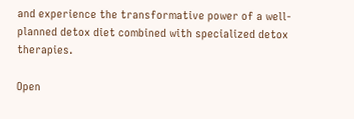and experience the transformative power of a well-planned detox diet combined with specialized detox therapies.

Open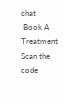chat
 Book A Treatment
Scan the code